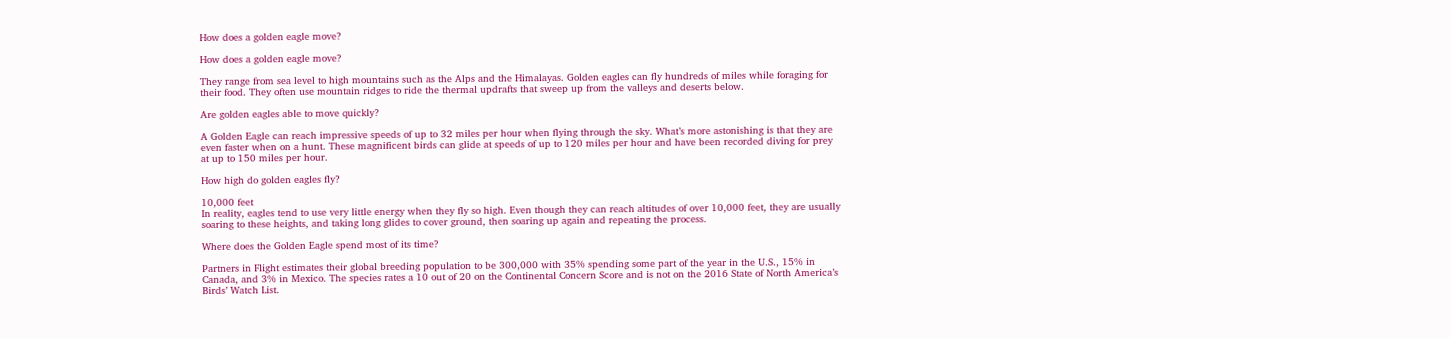How does a golden eagle move?

How does a golden eagle move?

They range from sea level to high mountains such as the Alps and the Himalayas. Golden eagles can fly hundreds of miles while foraging for their food. They often use mountain ridges to ride the thermal updrafts that sweep up from the valleys and deserts below.

Are golden eagles able to move quickly?

A Golden Eagle can reach impressive speeds of up to 32 miles per hour when flying through the sky. What’s more astonishing is that they are even faster when on a hunt. These magnificent birds can glide at speeds of up to 120 miles per hour and have been recorded diving for prey at up to 150 miles per hour.

How high do golden eagles fly?

10,000 feet
In reality, eagles tend to use very little energy when they fly so high. Even though they can reach altitudes of over 10,000 feet, they are usually soaring to these heights, and taking long glides to cover ground, then soaring up again and repeating the process.

Where does the Golden Eagle spend most of its time?

Partners in Flight estimates their global breeding population to be 300,000 with 35% spending some part of the year in the U.S., 15% in Canada, and 3% in Mexico. The species rates a 10 out of 20 on the Continental Concern Score and is not on the 2016 State of North America’s Birds’ Watch List.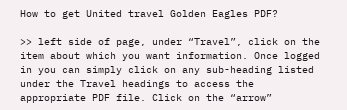How to get United travel Golden Eagles PDF?

>> left side of page, under “Travel”, click on the item about which you want information. Once logged in you can simply click on any sub-heading listed under the Travel headings to access the appropriate PDF file. Click on the “arrow”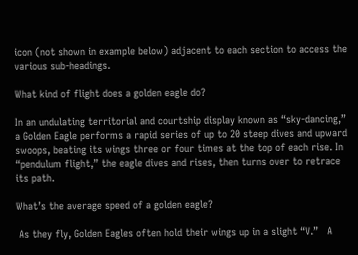icon (not shown in example below) adjacent to each section to access the various sub-headings.

What kind of flight does a golden eagle do?

In an undulating territorial and courtship display known as “sky-dancing,” a Golden Eagle performs a rapid series of up to 20 steep dives and upward swoops, beating its wings three or four times at the top of each rise. In “pendulum flight,” the eagle dives and rises, then turns over to retrace its path.

What’s the average speed of a golden eagle?

 As they fly, Golden Eagles often hold their wings up in a slight “V.”   A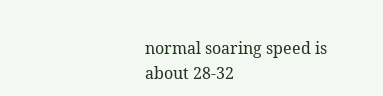normal soaring speed is about 28-32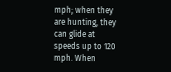mph; when they are hunting, they can glide at speeds up to 120 mph. When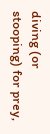diving (or stooping) for prey,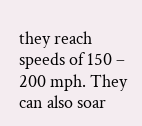they reach speeds of 150 – 200 mph. They can also soar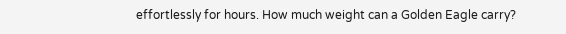effortlessly for hours. How much weight can a Golden Eagle carry?